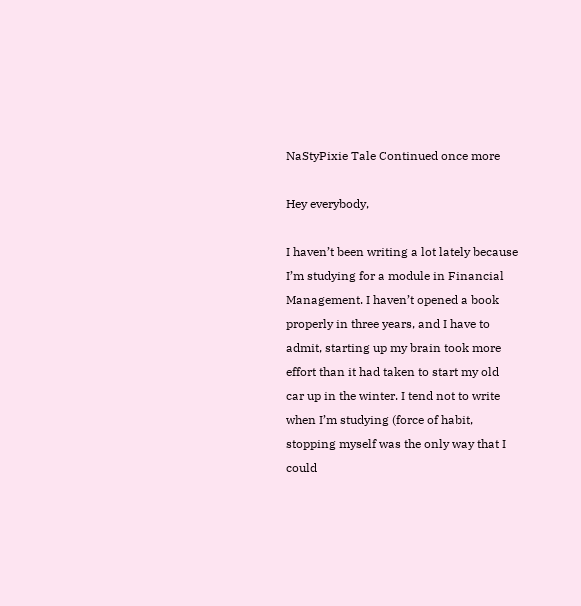NaStyPixie Tale Continued once more

Hey everybody,

I haven’t been writing a lot lately because I’m studying for a module in Financial Management. I haven’t opened a book properly in three years, and I have to admit, starting up my brain took more effort than it had taken to start my old car up in the winter. I tend not to write when I’m studying (force of habit, stopping myself was the only way that I could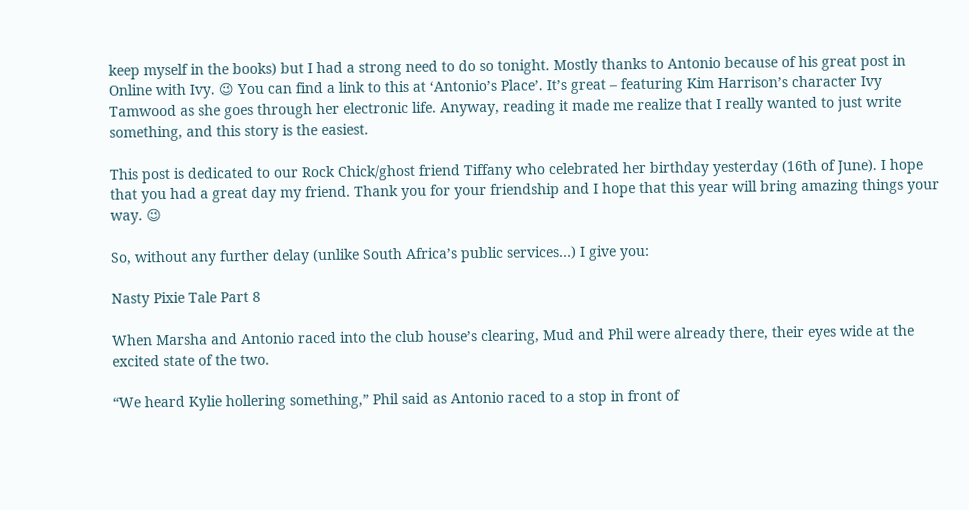keep myself in the books) but I had a strong need to do so tonight. Mostly thanks to Antonio because of his great post in Online with Ivy. 😉 You can find a link to this at ‘Antonio’s Place’. It’s great – featuring Kim Harrison’s character Ivy Tamwood as she goes through her electronic life. Anyway, reading it made me realize that I really wanted to just write something, and this story is the easiest.

This post is dedicated to our Rock Chick/ghost friend Tiffany who celebrated her birthday yesterday (16th of June). I hope that you had a great day my friend. Thank you for your friendship and I hope that this year will bring amazing things your way. 😉

So, without any further delay (unlike South Africa’s public services…) I give you:

Nasty Pixie Tale Part 8

When Marsha and Antonio raced into the club house’s clearing, Mud and Phil were already there, their eyes wide at the excited state of the two.

“We heard Kylie hollering something,” Phil said as Antonio raced to a stop in front of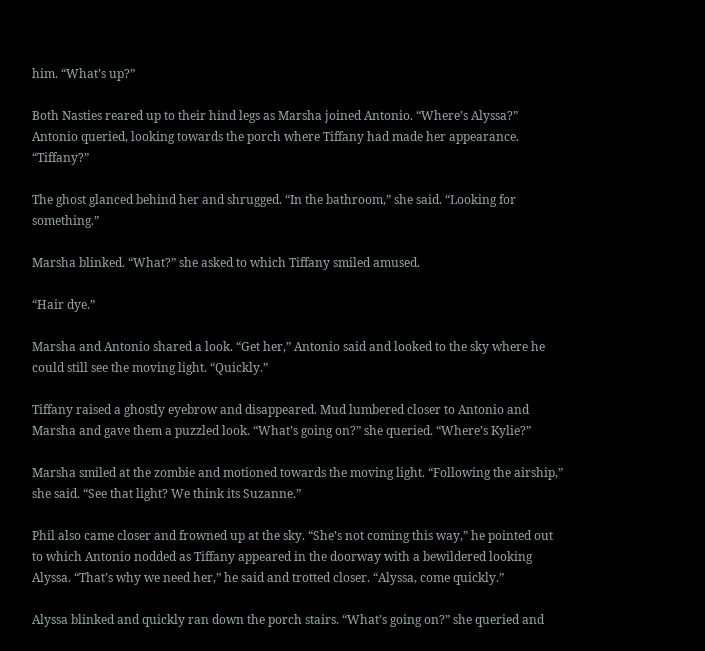him. “What’s up?”

Both Nasties reared up to their hind legs as Marsha joined Antonio. “Where’s Alyssa?” Antonio queried, looking towards the porch where Tiffany had made her appearance. “Tiffany?”

The ghost glanced behind her and shrugged. “In the bathroom,” she said. “Looking for something.”

Marsha blinked. “What?” she asked to which Tiffany smiled amused.

“Hair dye.”

Marsha and Antonio shared a look. “Get her,” Antonio said and looked to the sky where he could still see the moving light. “Quickly.”

Tiffany raised a ghostly eyebrow and disappeared. Mud lumbered closer to Antonio and Marsha and gave them a puzzled look. “What’s going on?” she queried. “Where’s Kylie?”

Marsha smiled at the zombie and motioned towards the moving light. “Following the airship,” she said. “See that light? We think its Suzanne.”

Phil also came closer and frowned up at the sky. “She’s not coming this way,” he pointed out to which Antonio nodded as Tiffany appeared in the doorway with a bewildered looking Alyssa. “That’s why we need her,” he said and trotted closer. “Alyssa, come quickly.”

Alyssa blinked and quickly ran down the porch stairs. “What’s going on?” she queried and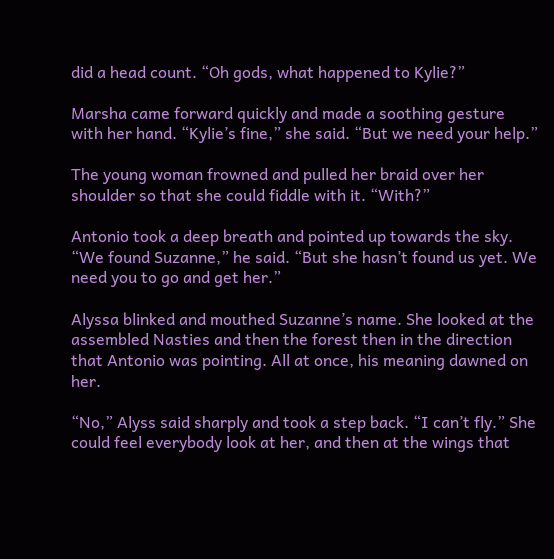did a head count. “Oh gods, what happened to Kylie?”

Marsha came forward quickly and made a soothing gesture with her hand. “Kylie’s fine,” she said. “But we need your help.”

The young woman frowned and pulled her braid over her shoulder so that she could fiddle with it. “With?”

Antonio took a deep breath and pointed up towards the sky. “We found Suzanne,” he said. “But she hasn’t found us yet. We need you to go and get her.”

Alyssa blinked and mouthed Suzanne’s name. She looked at the assembled Nasties and then the forest then in the direction that Antonio was pointing. All at once, his meaning dawned on her.

“No,” Alyss said sharply and took a step back. “I can’t fly.” She could feel everybody look at her, and then at the wings that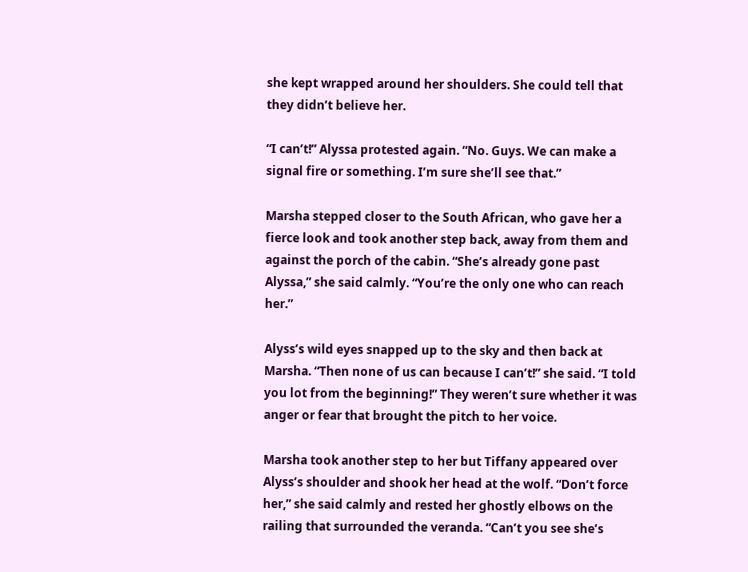she kept wrapped around her shoulders. She could tell that they didn’t believe her.

“I can’t!” Alyssa protested again. “No. Guys. We can make a signal fire or something. I’m sure she’ll see that.”

Marsha stepped closer to the South African, who gave her a fierce look and took another step back, away from them and against the porch of the cabin. “She’s already gone past Alyssa,” she said calmly. “You’re the only one who can reach her.”

Alyss’s wild eyes snapped up to the sky and then back at Marsha. “Then none of us can because I can’t!” she said. “I told you lot from the beginning!” They weren’t sure whether it was anger or fear that brought the pitch to her voice.

Marsha took another step to her but Tiffany appeared over Alyss’s shoulder and shook her head at the wolf. “Don’t force her,” she said calmly and rested her ghostly elbows on the railing that surrounded the veranda. “Can’t you see she’s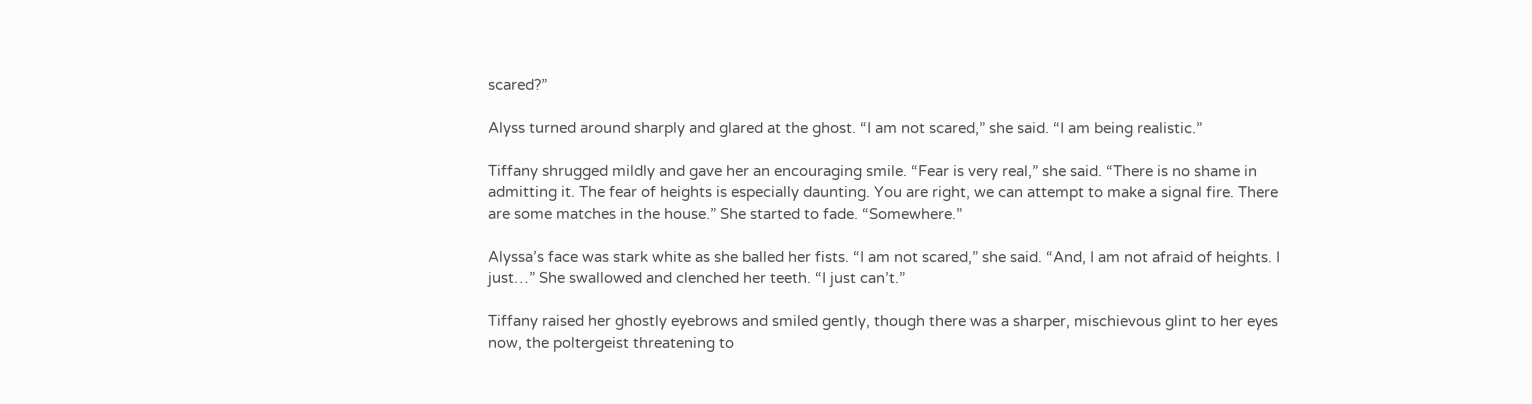scared?”

Alyss turned around sharply and glared at the ghost. “I am not scared,” she said. “I am being realistic.”

Tiffany shrugged mildly and gave her an encouraging smile. “Fear is very real,” she said. “There is no shame in admitting it. The fear of heights is especially daunting. You are right, we can attempt to make a signal fire. There are some matches in the house.” She started to fade. “Somewhere.”

Alyssa’s face was stark white as she balled her fists. “I am not scared,” she said. “And, I am not afraid of heights. I just…” She swallowed and clenched her teeth. “I just can’t.”

Tiffany raised her ghostly eyebrows and smiled gently, though there was a sharper, mischievous glint to her eyes now, the poltergeist threatening to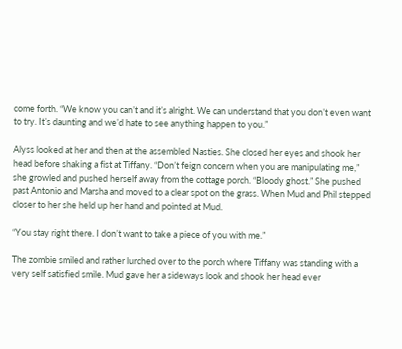come forth. “We know you can’t and it’s alright. We can understand that you don’t even want to try. It’s daunting and we’d hate to see anything happen to you.”

Alyss looked at her and then at the assembled Nasties. She closed her eyes and shook her head before shaking a fist at Tiffany. “Don’t feign concern when you are manipulating me,” she growled and pushed herself away from the cottage porch. “Bloody ghost.” She pushed past Antonio and Marsha and moved to a clear spot on the grass. When Mud and Phil stepped closer to her she held up her hand and pointed at Mud.

“You stay right there. I don’t want to take a piece of you with me.”

The zombie smiled and rather lurched over to the porch where Tiffany was standing with a very self satisfied smile. Mud gave her a sideways look and shook her head ever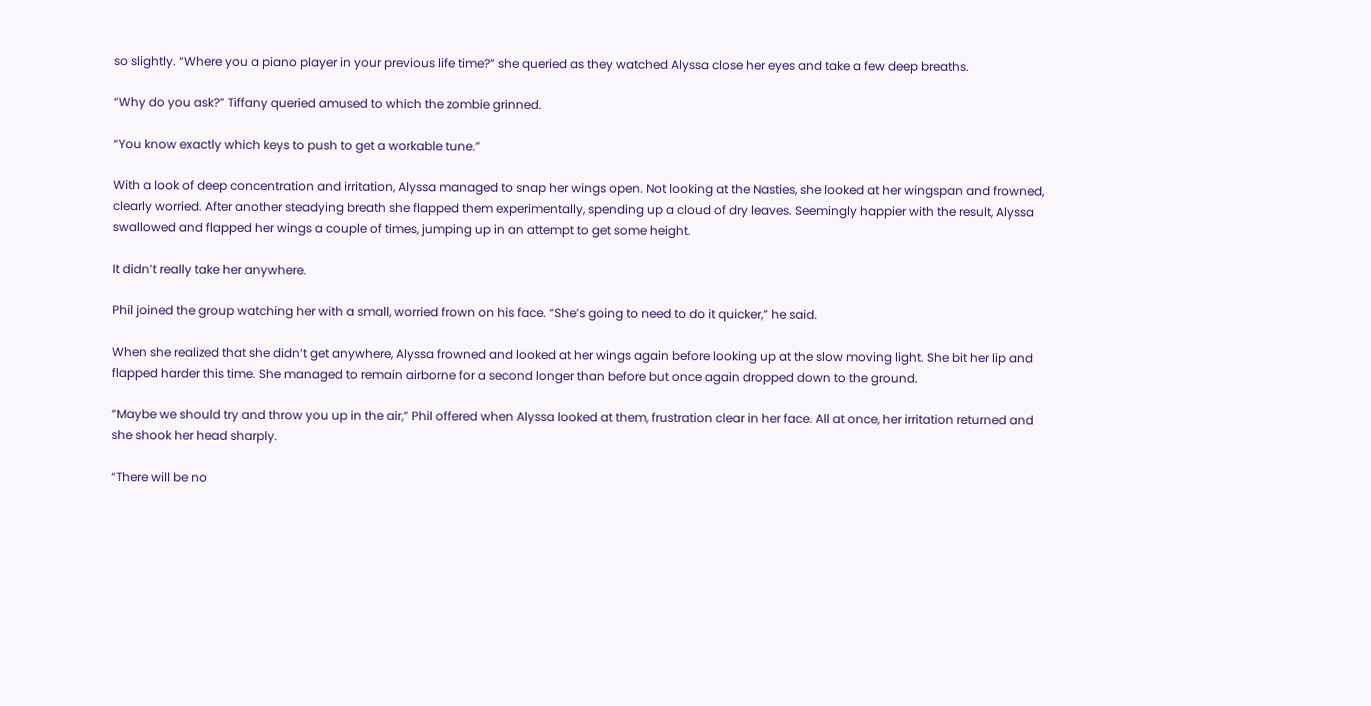so slightly. “Where you a piano player in your previous life time?” she queried as they watched Alyssa close her eyes and take a few deep breaths.

“Why do you ask?” Tiffany queried amused to which the zombie grinned.

“You know exactly which keys to push to get a workable tune.”

With a look of deep concentration and irritation, Alyssa managed to snap her wings open. Not looking at the Nasties, she looked at her wingspan and frowned, clearly worried. After another steadying breath she flapped them experimentally, spending up a cloud of dry leaves. Seemingly happier with the result, Alyssa swallowed and flapped her wings a couple of times, jumping up in an attempt to get some height.

It didn’t really take her anywhere.

Phil joined the group watching her with a small, worried frown on his face. “She’s going to need to do it quicker,” he said.

When she realized that she didn’t get anywhere, Alyssa frowned and looked at her wings again before looking up at the slow moving light. She bit her lip and flapped harder this time. She managed to remain airborne for a second longer than before but once again dropped down to the ground.

“Maybe we should try and throw you up in the air,” Phil offered when Alyssa looked at them, frustration clear in her face. All at once, her irritation returned and she shook her head sharply.

“There will be no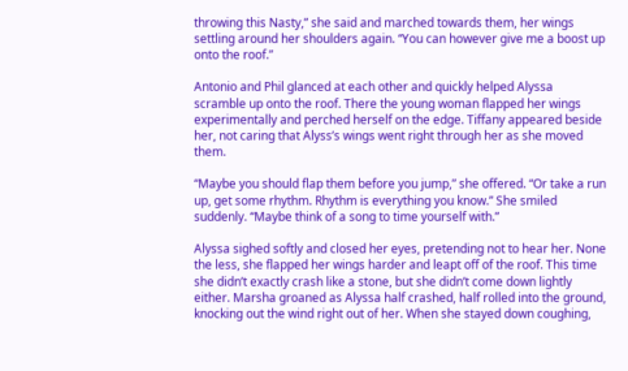throwing this Nasty,” she said and marched towards them, her wings settling around her shoulders again. “You can however give me a boost up onto the roof.”

Antonio and Phil glanced at each other and quickly helped Alyssa scramble up onto the roof. There the young woman flapped her wings experimentally and perched herself on the edge. Tiffany appeared beside her, not caring that Alyss’s wings went right through her as she moved them.

“Maybe you should flap them before you jump,” she offered. “Or take a run up, get some rhythm. Rhythm is everything you know.” She smiled suddenly. “Maybe think of a song to time yourself with.”

Alyssa sighed softly and closed her eyes, pretending not to hear her. None the less, she flapped her wings harder and leapt off of the roof. This time she didn’t exactly crash like a stone, but she didn’t come down lightly either. Marsha groaned as Alyssa half crashed, half rolled into the ground, knocking out the wind right out of her. When she stayed down coughing,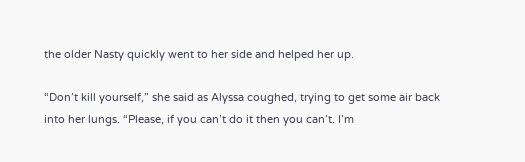the older Nasty quickly went to her side and helped her up.

“Don’t kill yourself,” she said as Alyssa coughed, trying to get some air back into her lungs. “Please, if you can’t do it then you can’t. I’m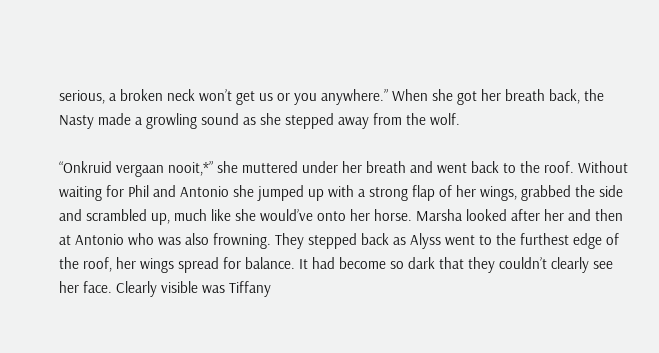serious, a broken neck won’t get us or you anywhere.” When she got her breath back, the Nasty made a growling sound as she stepped away from the wolf.

“Onkruid vergaan nooit,*” she muttered under her breath and went back to the roof. Without waiting for Phil and Antonio she jumped up with a strong flap of her wings, grabbed the side and scrambled up, much like she would’ve onto her horse. Marsha looked after her and then at Antonio who was also frowning. They stepped back as Alyss went to the furthest edge of the roof, her wings spread for balance. It had become so dark that they couldn’t clearly see her face. Clearly visible was Tiffany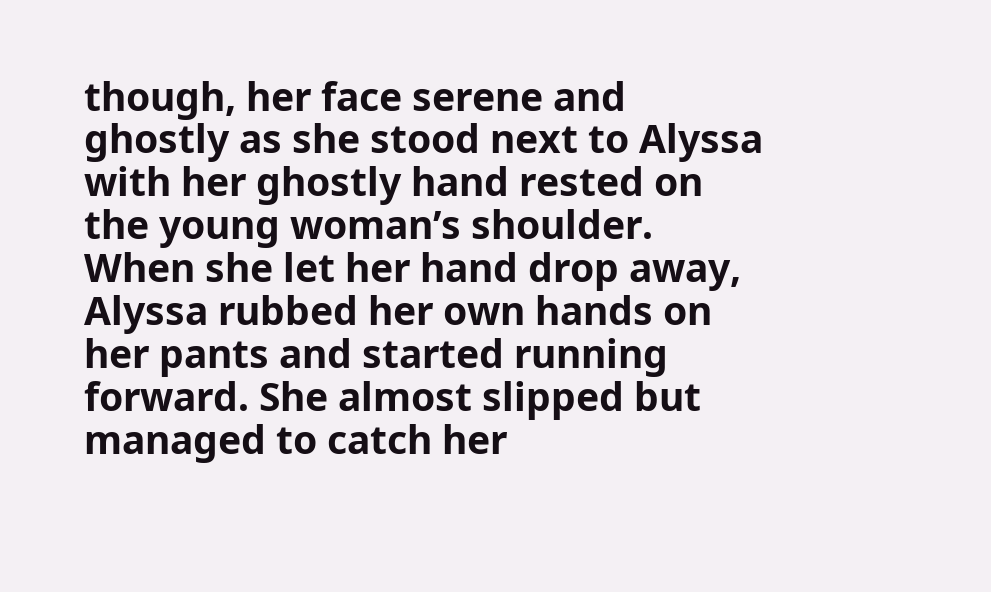though, her face serene and ghostly as she stood next to Alyssa with her ghostly hand rested on the young woman’s shoulder. When she let her hand drop away, Alyssa rubbed her own hands on her pants and started running forward. She almost slipped but managed to catch her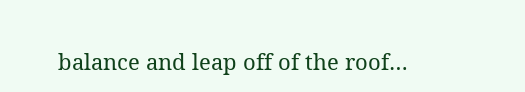balance and leap off of the roof…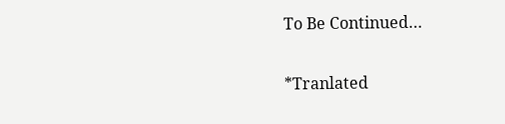To Be Continued…

*Tranlated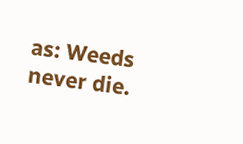as: Weeds never die.